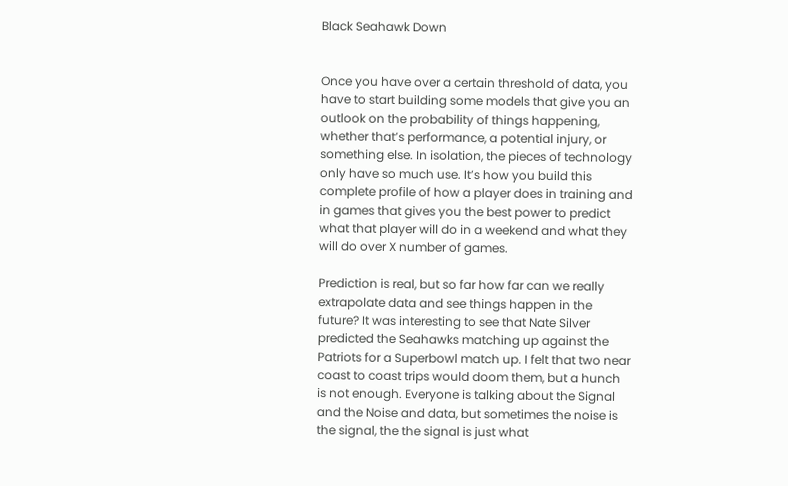Black Seahawk Down


Once you have over a certain threshold of data, you have to start building some models that give you an outlook on the probability of things happening, whether that’s performance, a potential injury, or something else. In isolation, the pieces of technology only have so much use. It’s how you build this complete profile of how a player does in training and in games that gives you the best power to predict what that player will do in a weekend and what they will do over X number of games.

Prediction is real, but so far how far can we really extrapolate data and see things happen in the future? It was interesting to see that Nate Silver predicted the Seahawks matching up against the Patriots for a Superbowl match up. I felt that two near coast to coast trips would doom them, but a hunch is not enough. Everyone is talking about the Signal and the Noise and data, but sometimes the noise is the signal, the the signal is just what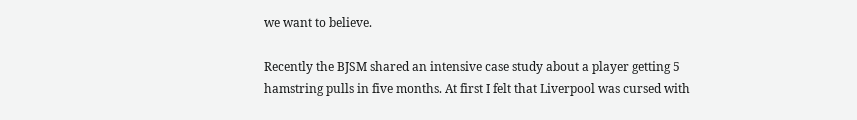we want to believe.

Recently the BJSM shared an intensive case study about a player getting 5 hamstring pulls in five months. At first I felt that Liverpool was cursed with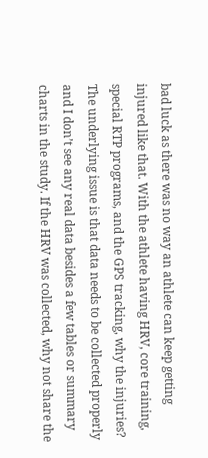bad luck as there was no way an athlete can keep getting injured like that. With the athlete having HRV, core training, special RTP programs, and the GPS tracking, why the injuries? The underlying issue is that data needs to be collected properly and I don’t see any real data besides a few tables or summary charts in the study. If the HRV was collected, why not share the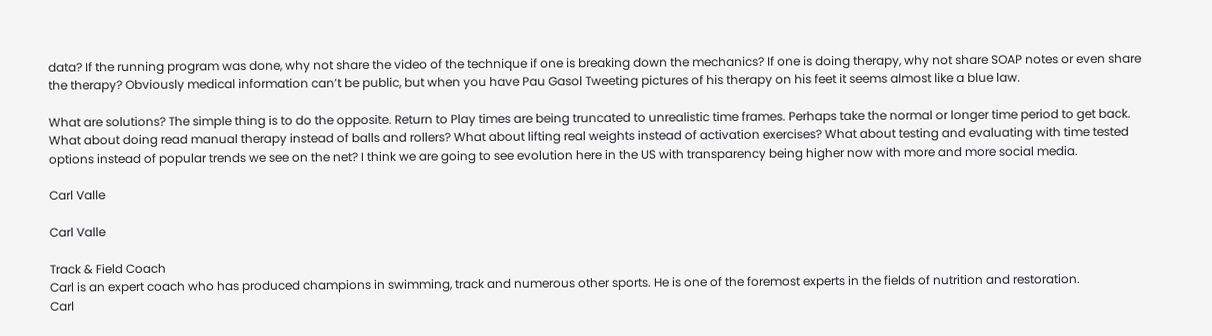data? If the running program was done, why not share the video of the technique if one is breaking down the mechanics? If one is doing therapy, why not share SOAP notes or even share the therapy? Obviously medical information can’t be public, but when you have Pau Gasol Tweeting pictures of his therapy on his feet it seems almost like a blue law.

What are solutions? The simple thing is to do the opposite. Return to Play times are being truncated to unrealistic time frames. Perhaps take the normal or longer time period to get back. What about doing read manual therapy instead of balls and rollers? What about lifting real weights instead of activation exercises? What about testing and evaluating with time tested options instead of popular trends we see on the net? I think we are going to see evolution here in the US with transparency being higher now with more and more social media.

Carl Valle

Carl Valle

Track & Field Coach
Carl is an expert coach who has produced champions in swimming, track and numerous other sports. He is one of the foremost experts in the fields of nutrition and restoration.
Carl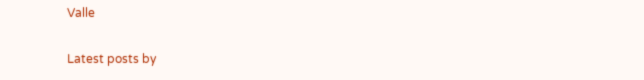Valle

Latest posts by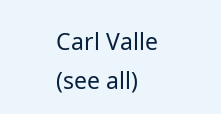Carl Valle (see all)